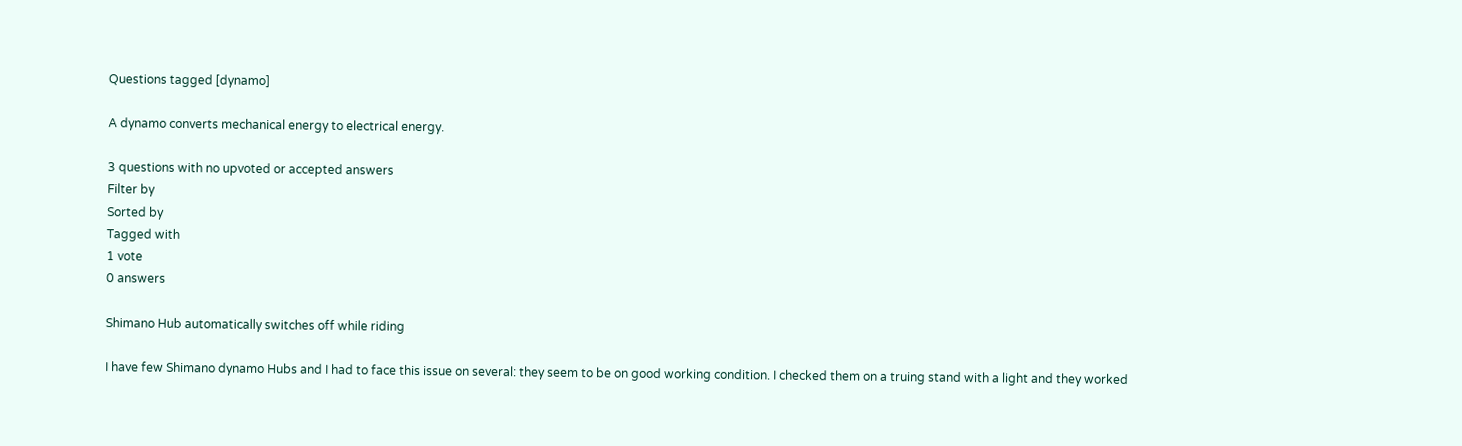Questions tagged [dynamo]

A dynamo converts mechanical energy to electrical energy.

3 questions with no upvoted or accepted answers
Filter by
Sorted by
Tagged with
1 vote
0 answers

Shimano Hub automatically switches off while riding

I have few Shimano dynamo Hubs and I had to face this issue on several: they seem to be on good working condition. I checked them on a truing stand with a light and they worked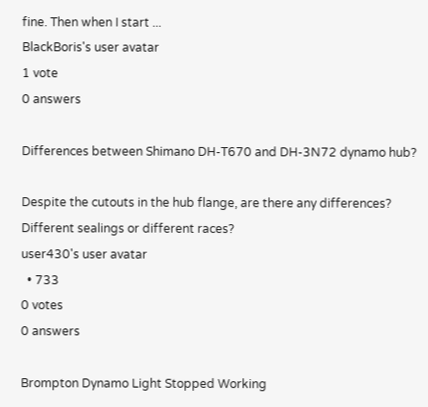fine. Then when I start ...
BlackBoris's user avatar
1 vote
0 answers

Differences between Shimano DH-T670 and DH-3N72 dynamo hub?

Despite the cutouts in the hub flange, are there any differences? Different sealings or different races?
user430's user avatar
  • 733
0 votes
0 answers

Brompton Dynamo Light Stopped Working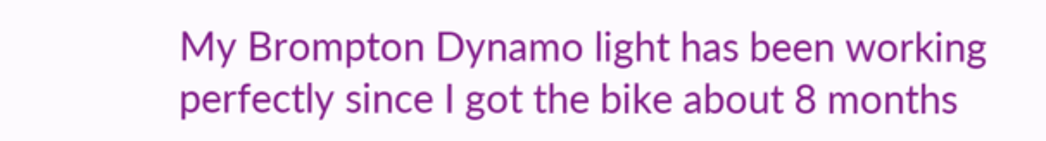My Brompton Dynamo light has been working perfectly since I got the bike about 8 months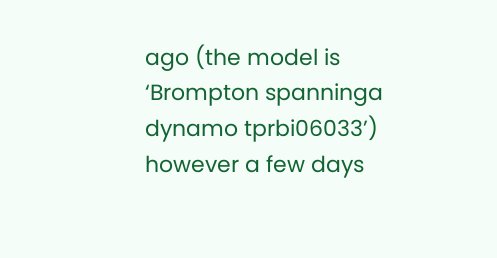ago (the model is ‘Brompton spanninga dynamo tprbi06033’) however a few days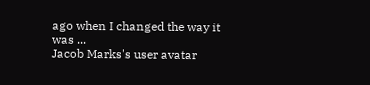ago when I changed the way it was ...
Jacob Marks's user avatar